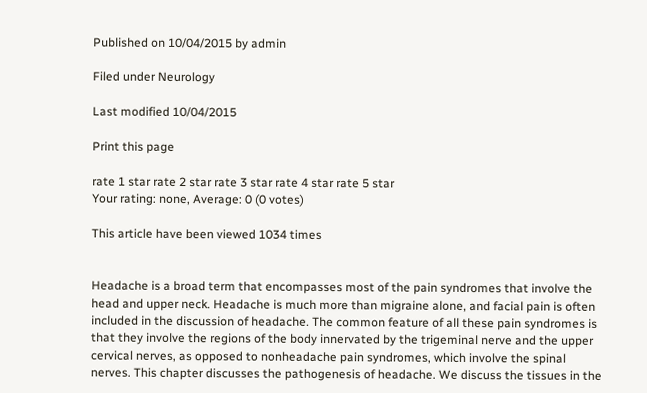Published on 10/04/2015 by admin

Filed under Neurology

Last modified 10/04/2015

Print this page

rate 1 star rate 2 star rate 3 star rate 4 star rate 5 star
Your rating: none, Average: 0 (0 votes)

This article have been viewed 1034 times


Headache is a broad term that encompasses most of the pain syndromes that involve the head and upper neck. Headache is much more than migraine alone, and facial pain is often included in the discussion of headache. The common feature of all these pain syndromes is that they involve the regions of the body innervated by the trigeminal nerve and the upper cervical nerves, as opposed to nonheadache pain syndromes, which involve the spinal nerves. This chapter discusses the pathogenesis of headache. We discuss the tissues in the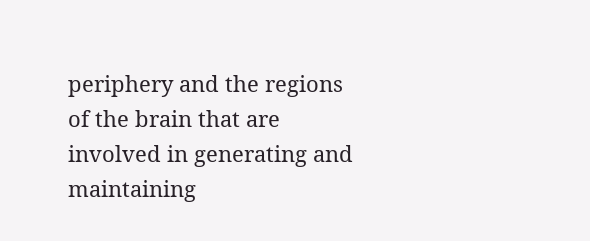periphery and the regions of the brain that are involved in generating and maintaining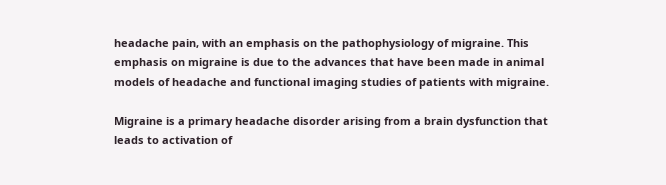headache pain, with an emphasis on the pathophysiology of migraine. This emphasis on migraine is due to the advances that have been made in animal models of headache and functional imaging studies of patients with migraine.

Migraine is a primary headache disorder arising from a brain dysfunction that leads to activation of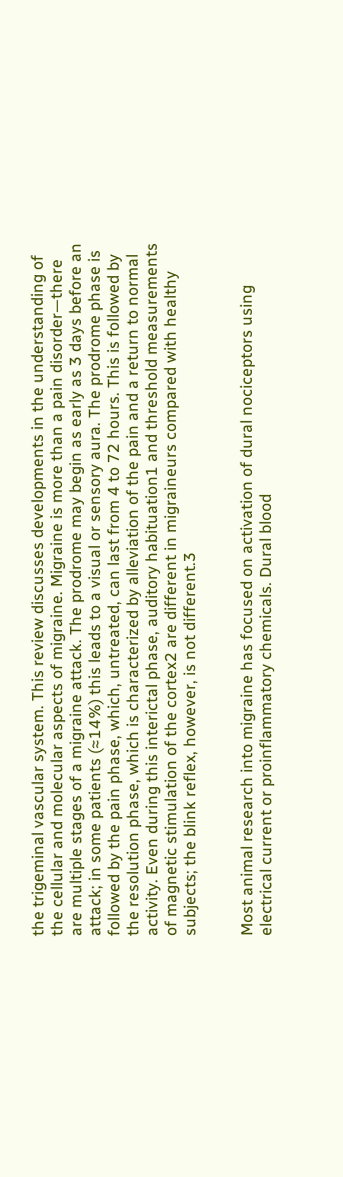the trigeminal vascular system. This review discusses developments in the understanding of the cellular and molecular aspects of migraine. Migraine is more than a pain disorder—there are multiple stages of a migraine attack. The prodrome may begin as early as 3 days before an attack; in some patients (≈14%) this leads to a visual or sensory aura. The prodrome phase is followed by the pain phase, which, untreated, can last from 4 to 72 hours. This is followed by the resolution phase, which is characterized by alleviation of the pain and a return to normal activity. Even during this interictal phase, auditory habituation1 and threshold measurements of magnetic stimulation of the cortex2 are different in migraineurs compared with healthy subjects; the blink reflex, however, is not different.3


Most animal research into migraine has focused on activation of dural nociceptors using electrical current or proinflammatory chemicals. Dural blood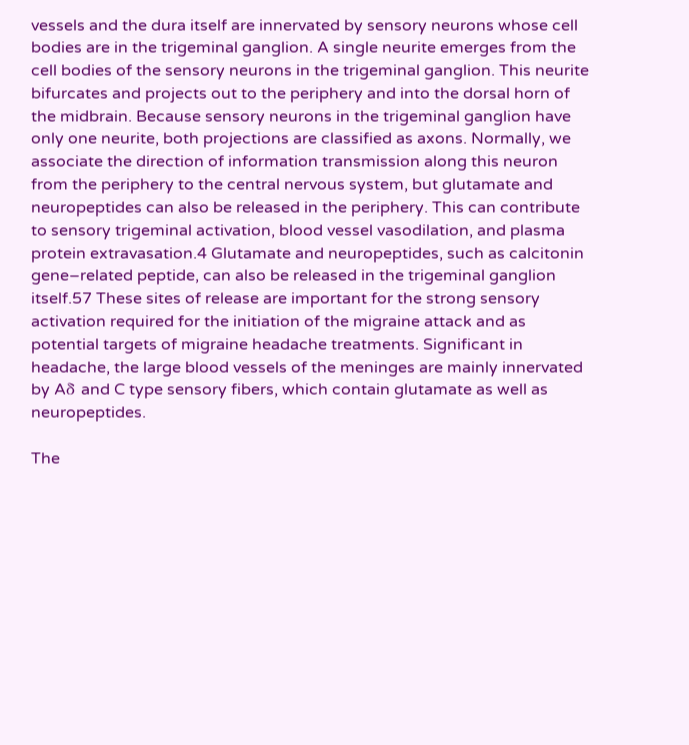vessels and the dura itself are innervated by sensory neurons whose cell bodies are in the trigeminal ganglion. A single neurite emerges from the cell bodies of the sensory neurons in the trigeminal ganglion. This neurite bifurcates and projects out to the periphery and into the dorsal horn of the midbrain. Because sensory neurons in the trigeminal ganglion have only one neurite, both projections are classified as axons. Normally, we associate the direction of information transmission along this neuron from the periphery to the central nervous system, but glutamate and neuropeptides can also be released in the periphery. This can contribute to sensory trigeminal activation, blood vessel vasodilation, and plasma protein extravasation.4 Glutamate and neuropeptides, such as calcitonin gene–related peptide, can also be released in the trigeminal ganglion itself.57 These sites of release are important for the strong sensory activation required for the initiation of the migraine attack and as potential targets of migraine headache treatments. Significant in headache, the large blood vessels of the meninges are mainly innervated by Aδ and C type sensory fibers, which contain glutamate as well as neuropeptides.

The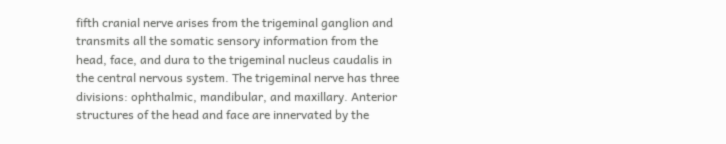fifth cranial nerve arises from the trigeminal ganglion and transmits all the somatic sensory information from the head, face, and dura to the trigeminal nucleus caudalis in the central nervous system. The trigeminal nerve has three divisions: ophthalmic, mandibular, and maxillary. Anterior structures of the head and face are innervated by the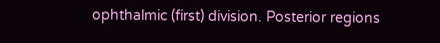ophthalmic (first) division. Posterior regions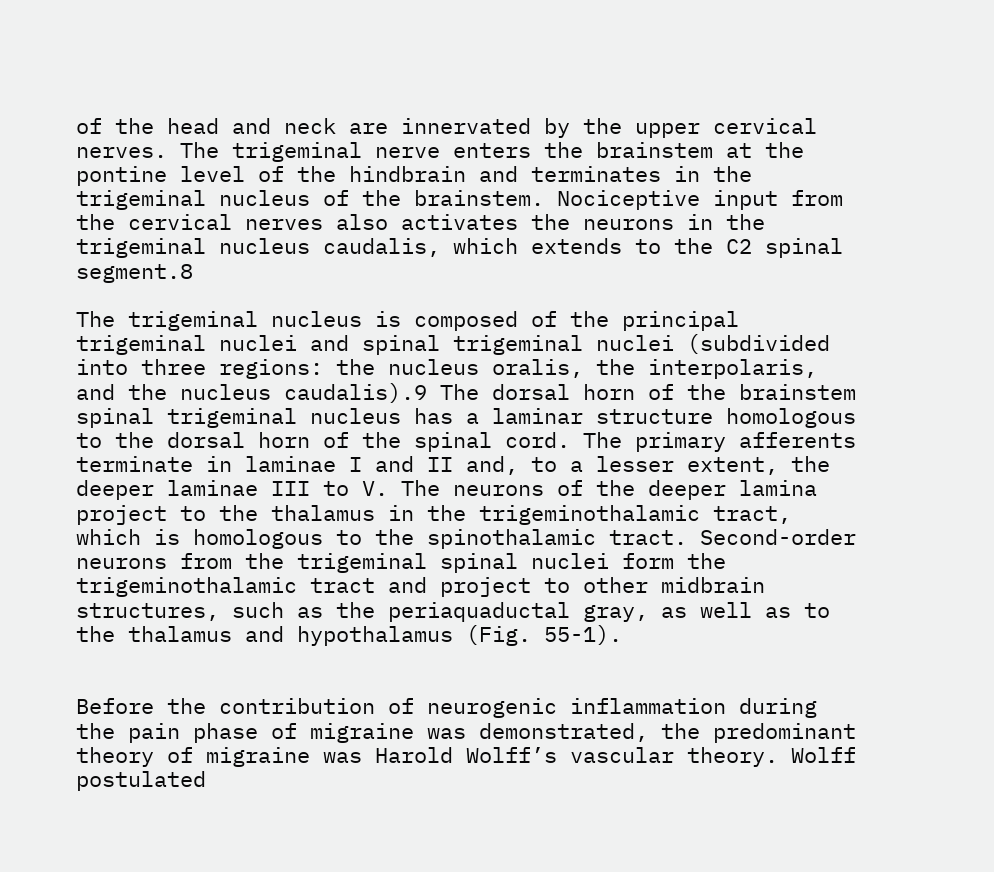of the head and neck are innervated by the upper cervical nerves. The trigeminal nerve enters the brainstem at the pontine level of the hindbrain and terminates in the trigeminal nucleus of the brainstem. Nociceptive input from the cervical nerves also activates the neurons in the trigeminal nucleus caudalis, which extends to the C2 spinal segment.8

The trigeminal nucleus is composed of the principal trigeminal nuclei and spinal trigeminal nuclei (subdivided into three regions: the nucleus oralis, the interpolaris, and the nucleus caudalis).9 The dorsal horn of the brainstem spinal trigeminal nucleus has a laminar structure homologous to the dorsal horn of the spinal cord. The primary afferents terminate in laminae I and II and, to a lesser extent, the deeper laminae III to V. The neurons of the deeper lamina project to the thalamus in the trigeminothalamic tract, which is homologous to the spinothalamic tract. Second-order neurons from the trigeminal spinal nuclei form the trigeminothalamic tract and project to other midbrain structures, such as the periaquaductal gray, as well as to the thalamus and hypothalamus (Fig. 55-1).


Before the contribution of neurogenic inflammation during the pain phase of migraine was demonstrated, the predominant theory of migraine was Harold Wolff’s vascular theory. Wolff postulated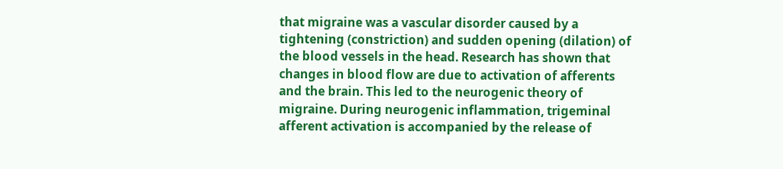that migraine was a vascular disorder caused by a tightening (constriction) and sudden opening (dilation) of the blood vessels in the head. Research has shown that changes in blood flow are due to activation of afferents and the brain. This led to the neurogenic theory of migraine. During neurogenic inflammation, trigeminal afferent activation is accompanied by the release of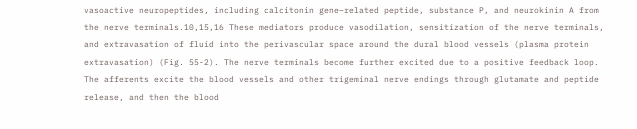vasoactive neuropeptides, including calcitonin gene–related peptide, substance P, and neurokinin A from the nerve terminals.10,15,16 These mediators produce vasodilation, sensitization of the nerve terminals, and extravasation of fluid into the perivascular space around the dural blood vessels (plasma protein extravasation) (Fig. 55-2). The nerve terminals become further excited due to a positive feedback loop. The afferents excite the blood vessels and other trigeminal nerve endings through glutamate and peptide release, and then the blood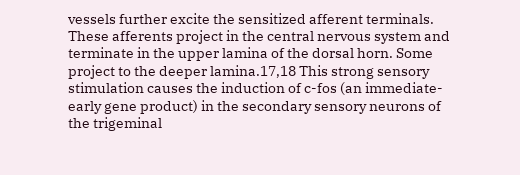vessels further excite the sensitized afferent terminals. These afferents project in the central nervous system and terminate in the upper lamina of the dorsal horn. Some project to the deeper lamina.17,18 This strong sensory stimulation causes the induction of c-fos (an immediate-early gene product) in the secondary sensory neurons of the trigeminal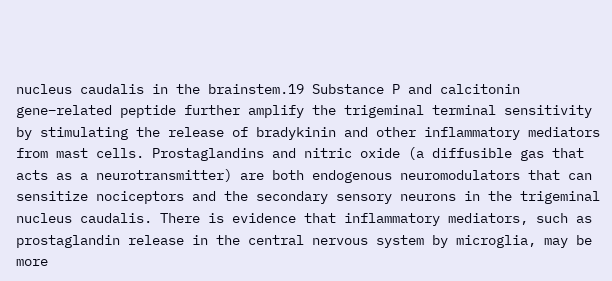nucleus caudalis in the brainstem.19 Substance P and calcitonin gene–related peptide further amplify the trigeminal terminal sensitivity by stimulating the release of bradykinin and other inflammatory mediators from mast cells. Prostaglandins and nitric oxide (a diffusible gas that acts as a neurotransmitter) are both endogenous neuromodulators that can sensitize nociceptors and the secondary sensory neurons in the trigeminal nucleus caudalis. There is evidence that inflammatory mediators, such as prostaglandin release in the central nervous system by microglia, may be more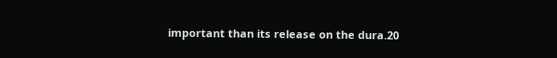important than its release on the dura.20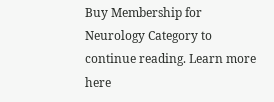Buy Membership for Neurology Category to continue reading. Learn more here